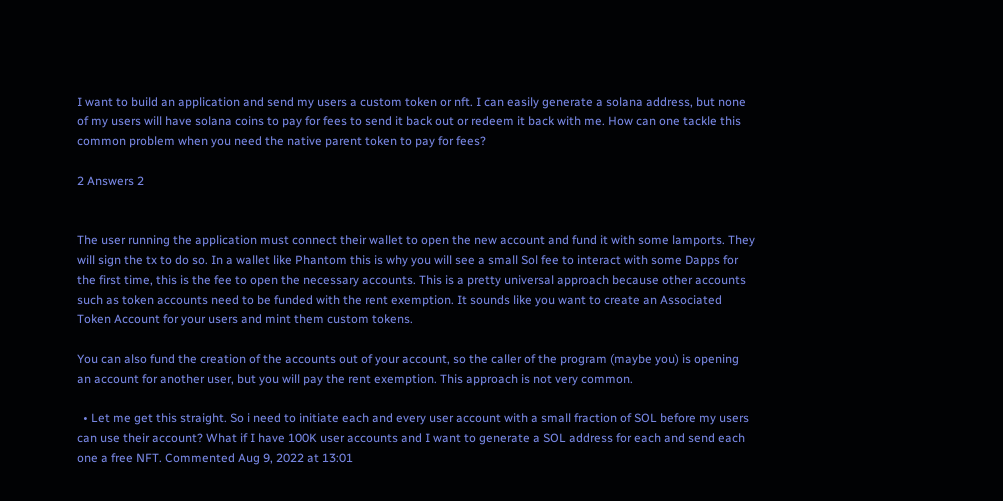I want to build an application and send my users a custom token or nft. I can easily generate a solana address, but none of my users will have solana coins to pay for fees to send it back out or redeem it back with me. How can one tackle this common problem when you need the native parent token to pay for fees?

2 Answers 2


The user running the application must connect their wallet to open the new account and fund it with some lamports. They will sign the tx to do so. In a wallet like Phantom this is why you will see a small Sol fee to interact with some Dapps for the first time, this is the fee to open the necessary accounts. This is a pretty universal approach because other accounts such as token accounts need to be funded with the rent exemption. It sounds like you want to create an Associated Token Account for your users and mint them custom tokens.

You can also fund the creation of the accounts out of your account, so the caller of the program (maybe you) is opening an account for another user, but you will pay the rent exemption. This approach is not very common.

  • Let me get this straight. So i need to initiate each and every user account with a small fraction of SOL before my users can use their account? What if I have 100K user accounts and I want to generate a SOL address for each and send each one a free NFT. Commented Aug 9, 2022 at 13:01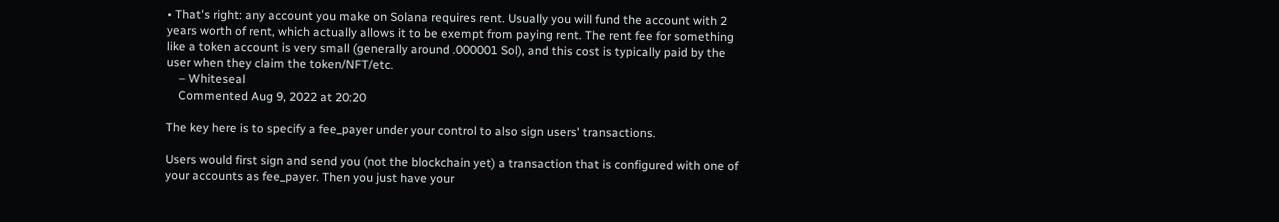• That's right: any account you make on Solana requires rent. Usually you will fund the account with 2 years worth of rent, which actually allows it to be exempt from paying rent. The rent fee for something like a token account is very small (generally around .000001 Sol), and this cost is typically paid by the user when they claim the token/NFT/etc.
    – Whiteseal
    Commented Aug 9, 2022 at 20:20

The key here is to specify a fee_payer under your control to also sign users' transactions.

Users would first sign and send you (not the blockchain yet) a transaction that is configured with one of your accounts as fee_payer. Then you just have your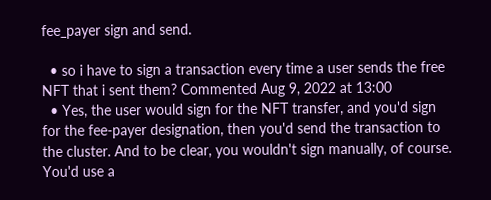fee_payer sign and send.

  • so i have to sign a transaction every time a user sends the free NFT that i sent them? Commented Aug 9, 2022 at 13:00
  • Yes, the user would sign for the NFT transfer, and you'd sign for the fee-payer designation, then you'd send the transaction to the cluster. And to be clear, you wouldn't sign manually, of course. You'd use a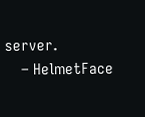server.
    – HelmetFace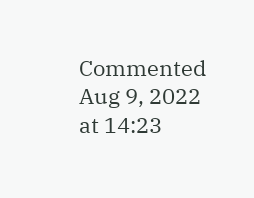Commented Aug 9, 2022 at 14:23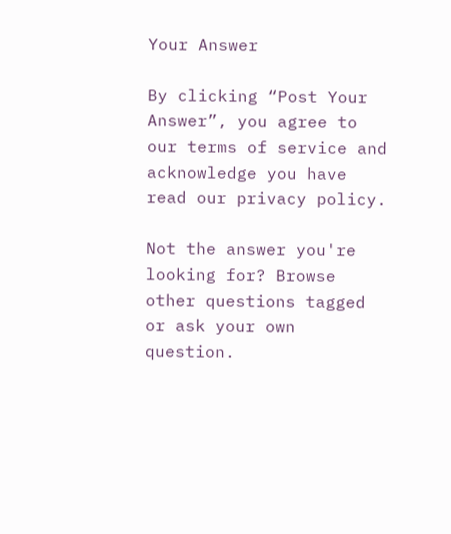Your Answer

By clicking “Post Your Answer”, you agree to our terms of service and acknowledge you have read our privacy policy.

Not the answer you're looking for? Browse other questions tagged or ask your own question.